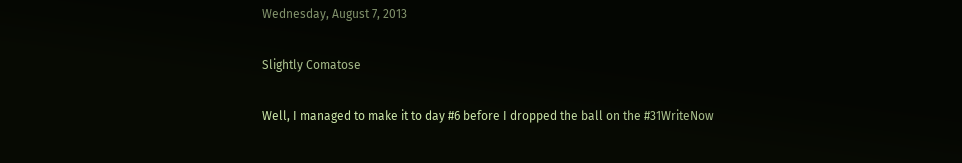Wednesday, August 7, 2013

Slightly Comatose

Well, I managed to make it to day #6 before I dropped the ball on the #31WriteNow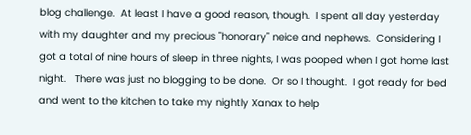blog challenge.  At least I have a good reason, though.  I spent all day yesterday with my daughter and my precious "honorary" neice and nephews.  Considering I got a total of nine hours of sleep in three nights, I was pooped when I got home last night.   There was just no blogging to be done.  Or so I thought.  I got ready for bed and went to the kitchen to take my nightly Xanax to help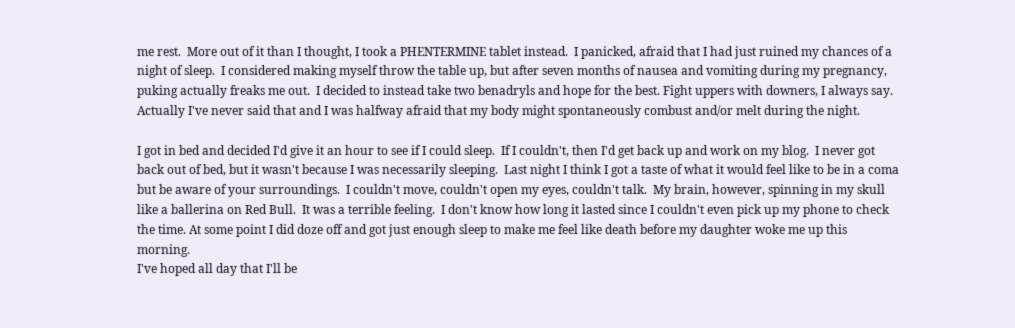me rest.  More out of it than I thought, I took a PHENTERMINE tablet instead.  I panicked, afraid that I had just ruined my chances of a night of sleep.  I considered making myself throw the table up, but after seven months of nausea and vomiting during my pregnancy, puking actually freaks me out.  I decided to instead take two benadryls and hope for the best. Fight uppers with downers, I always say.  Actually I've never said that and I was halfway afraid that my body might spontaneously combust and/or melt during the night.

I got in bed and decided I'd give it an hour to see if I could sleep.  If I couldn't, then I'd get back up and work on my blog.  I never got back out of bed, but it wasn't because I was necessarily sleeping.  Last night I think I got a taste of what it would feel like to be in a coma but be aware of your surroundings.  I couldn't move, couldn't open my eyes, couldn't talk.  My brain, however, spinning in my skull like a ballerina on Red Bull.  It was a terrible feeling.  I don't know how long it lasted since I couldn't even pick up my phone to check the time. At some point I did doze off and got just enough sleep to make me feel like death before my daughter woke me up this morning.
I've hoped all day that I'll be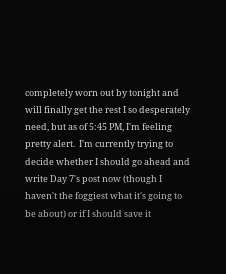completely worn out by tonight and will finally get the rest I so desperately need, but as of 5:45 PM, I'm feeling pretty alert.  I'm currently trying to decide whether I should go ahead and write Day 7's post now (though I haven't the foggiest what it's going to be about) or if I should save it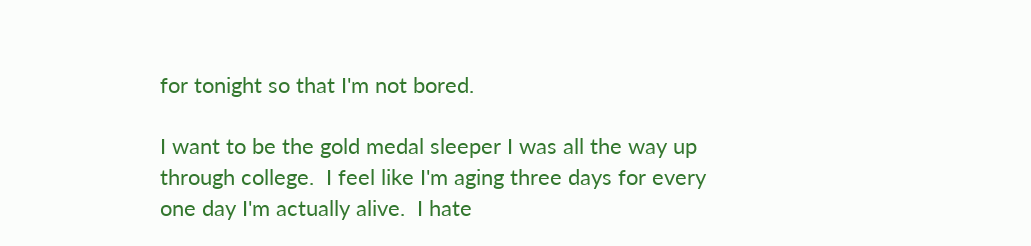for tonight so that I'm not bored.

I want to be the gold medal sleeper I was all the way up through college.  I feel like I'm aging three days for every one day I'm actually alive.  I hate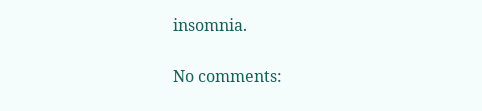insomnia.

No comments: